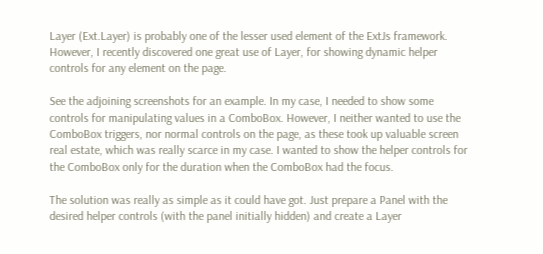Layer (Ext.Layer) is probably one of the lesser used element of the ExtJs framework. However, I recently discovered one great use of Layer, for showing dynamic helper controls for any element on the page.

See the adjoining screenshots for an example. In my case, I needed to show some controls for manipulating values in a ComboBox. However, I neither wanted to use the ComboBox triggers, nor normal controls on the page, as these took up valuable screen real estate, which was really scarce in my case. I wanted to show the helper controls for the ComboBox only for the duration when the ComboBox had the focus.

The solution was really as simple as it could have got. Just prepare a Panel with the desired helper controls (with the panel initially hidden) and create a Layer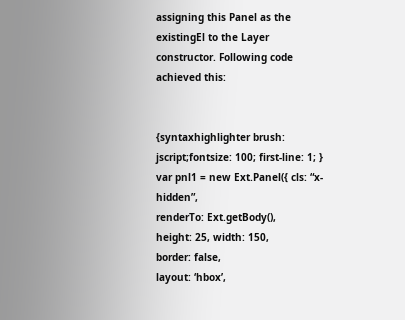assigning this Panel as the existingEl to the Layer constructor. Following code achieved this:


{syntaxhighlighter brush: jscript;fontsize: 100; first-line: 1; } var pnl1 = new Ext.Panel({ cls: “x-hidden”,
renderTo: Ext.getBody(),
height: 25, width: 150,
border: false,
layout: ‘hbox’,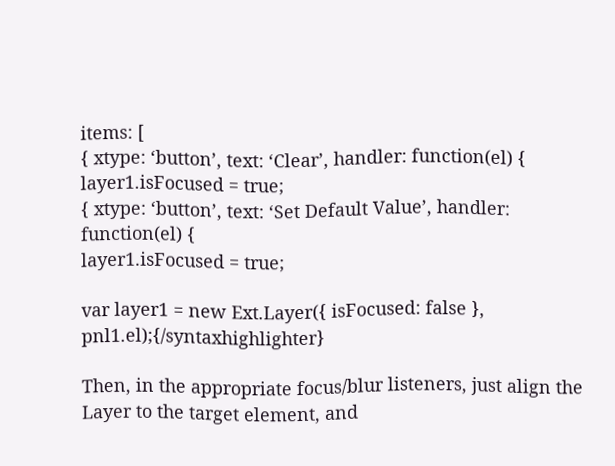items: [
{ xtype: ‘button’, text: ‘Clear’, handler: function(el) {
layer1.isFocused = true;
{ xtype: ‘button’, text: ‘Set Default Value’, handler: function(el) {
layer1.isFocused = true;

var layer1 = new Ext.Layer({ isFocused: false }, pnl1.el);{/syntaxhighlighter}

Then, in the appropriate focus/blur listeners, just align the Layer to the target element, and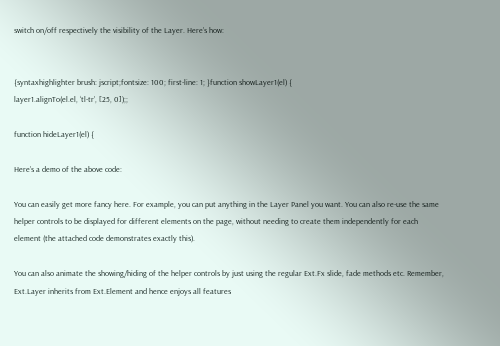switch on/off respectively the visibility of the Layer. Here’s how:


{syntaxhighlighter brush: jscript;fontsize: 100; first-line: 1; }function showLayer1(el) {
layer1.alignTo(el.el, ‘tl-tr’, [25, 0]);;

function hideLayer1(el) {

Here’s a demo of the above code:

You can easily get more fancy here. For example, you can put anything in the Layer Panel you want. You can also re-use the same helper controls to be displayed for different elements on the page, without needing to create them independently for each element (the attached code demonstrates exactly this).

You can also animate the showing/hiding of the helper controls by just using the regular Ext.Fx slide, fade methods etc. Remember, Ext.Layer inherits from Ext.Element and hence enjoys all features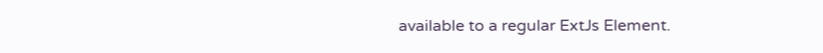available to a regular ExtJs Element.